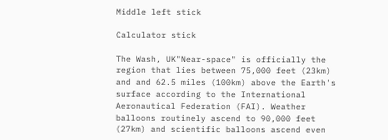Middle left stick

Calculator stick

The Wash, UK"Near-space" is officially the region that lies between 75,000 feet (23km) and and 62.5 miles (100km) above the Earth's surface according to the International Aeronautical Federation (FAI). Weather balloons routinely ascend to 90,000 feet (27km) and scientific balloons ascend even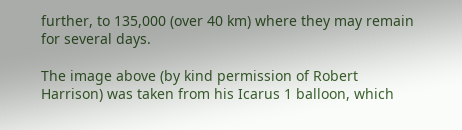further, to 135,000 (over 40 km) where they may remain for several days.

The image above (by kind permission of Robert Harrison) was taken from his Icarus 1 balloon, which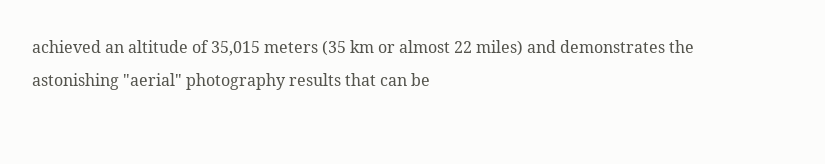achieved an altitude of 35,015 meters (35 km or almost 22 miles) and demonstrates the astonishing "aerial" photography results that can be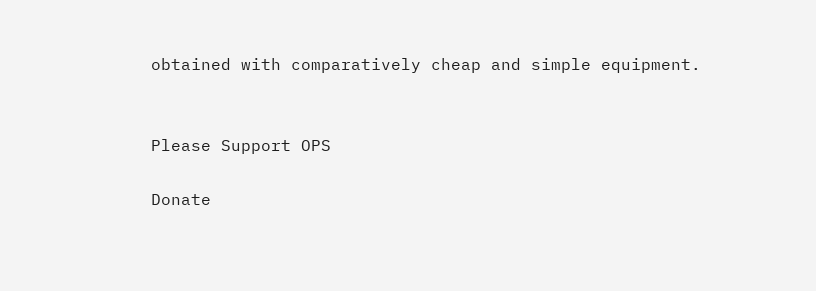obtained with comparatively cheap and simple equipment.


Please Support OPS

Donate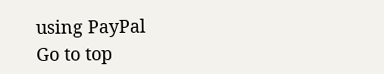using PayPal
Go to top